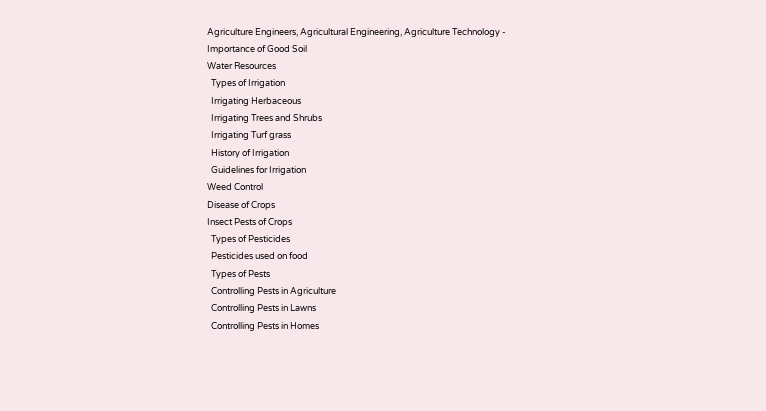Agriculture Engineers, Agricultural Engineering, Agriculture Technology -
Importance of Good Soil
Water Resources
  Types of Irrigation
  Irrigating Herbaceous
  Irrigating Trees and Shrubs
  Irrigating Turf grass
  History of Irrigation
  Guidelines for Irrigation
Weed Control
Disease of Crops
Insect Pests of Crops
  Types of Pesticides
  Pesticides used on food
  Types of Pests
  Controlling Pests in Agriculture
  Controlling Pests in Lawns
  Controlling Pests in Homes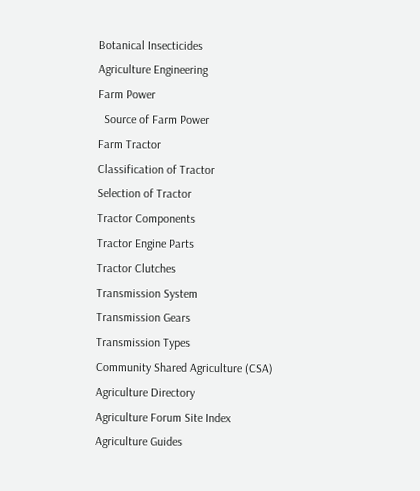Botanical Insecticides
Agriculture Engineering
Farm Power
  Source of Farm Power
Farm Tractor
Classification of Tractor
Selection of Tractor
Tractor Components
Tractor Engine Parts
Tractor Clutches
Transmission System
Transmission Gears
Transmission Types
Community Shared Agriculture (CSA)
Agriculture Directory
Agriculture Forum Site Index
Agriculture Guides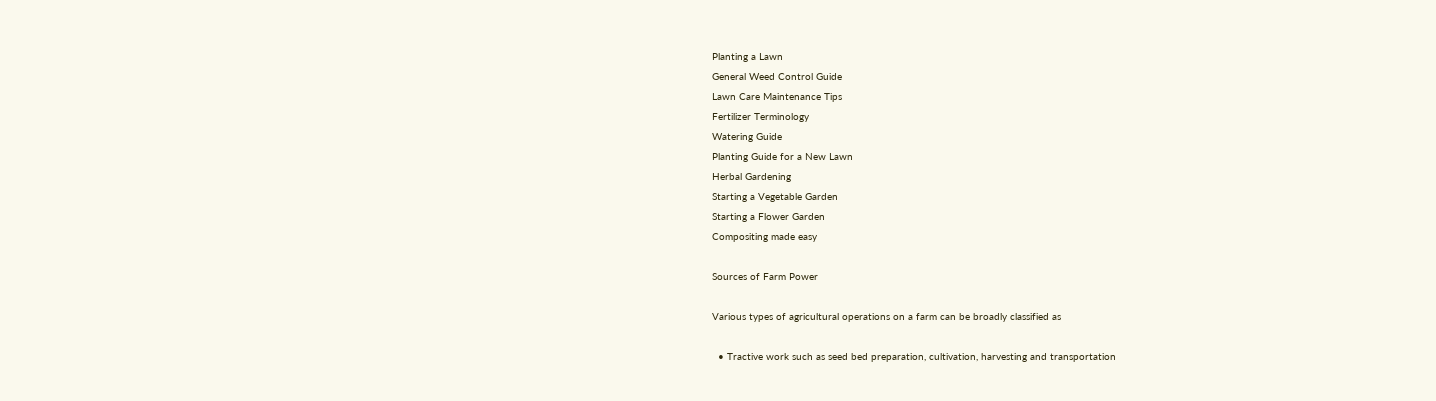Planting a Lawn
General Weed Control Guide
Lawn Care Maintenance Tips
Fertilizer Terminology
Watering Guide
Planting Guide for a New Lawn
Herbal Gardening
Starting a Vegetable Garden
Starting a Flower Garden
Compositing made easy

Sources of Farm Power

Various types of agricultural operations on a farm can be broadly classified as

  • Tractive work such as seed bed preparation, cultivation, harvesting and transportation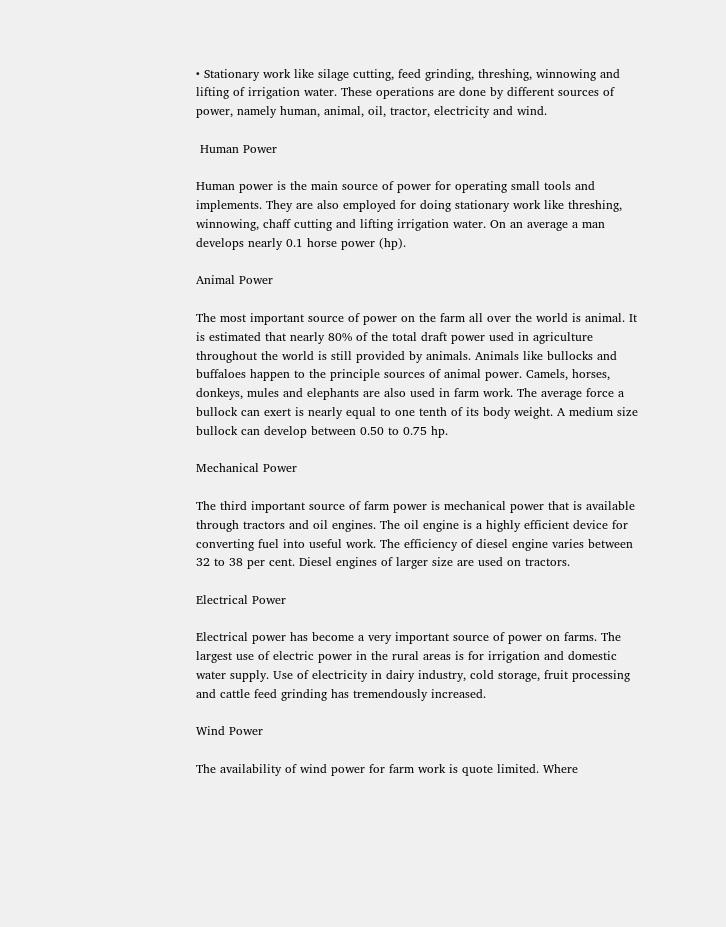• Stationary work like silage cutting, feed grinding, threshing, winnowing and lifting of irrigation water. These operations are done by different sources of power, namely human, animal, oil, tractor, electricity and wind.

 Human Power

Human power is the main source of power for operating small tools and implements. They are also employed for doing stationary work like threshing, winnowing, chaff cutting and lifting irrigation water. On an average a man develops nearly 0.1 horse power (hp).

Animal Power

The most important source of power on the farm all over the world is animal. It is estimated that nearly 80% of the total draft power used in agriculture throughout the world is still provided by animals. Animals like bullocks and buffaloes happen to the principle sources of animal power. Camels, horses, donkeys, mules and elephants are also used in farm work. The average force a bullock can exert is nearly equal to one tenth of its body weight. A medium size bullock can develop between 0.50 to 0.75 hp.

Mechanical Power

The third important source of farm power is mechanical power that is available through tractors and oil engines. The oil engine is a highly efficient device for converting fuel into useful work. The efficiency of diesel engine varies between 32 to 38 per cent. Diesel engines of larger size are used on tractors.

Electrical Power

Electrical power has become a very important source of power on farms. The largest use of electric power in the rural areas is for irrigation and domestic water supply. Use of electricity in dairy industry, cold storage, fruit processing and cattle feed grinding has tremendously increased.

Wind Power

The availability of wind power for farm work is quote limited. Where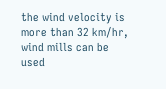the wind velocity is more than 32 km/hr, wind mills can be used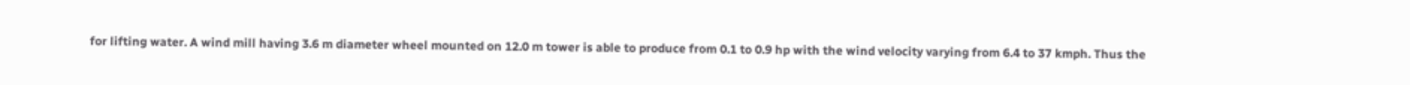for lifting water. A wind mill having 3.6 m diameter wheel mounted on 12.0 m tower is able to produce from 0.1 to 0.9 hp with the wind velocity varying from 6.4 to 37 kmph. Thus the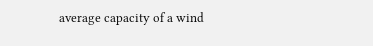average capacity of a wind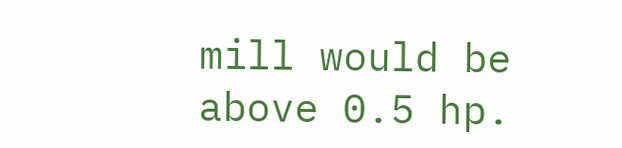mill would be above 0.5 hp.